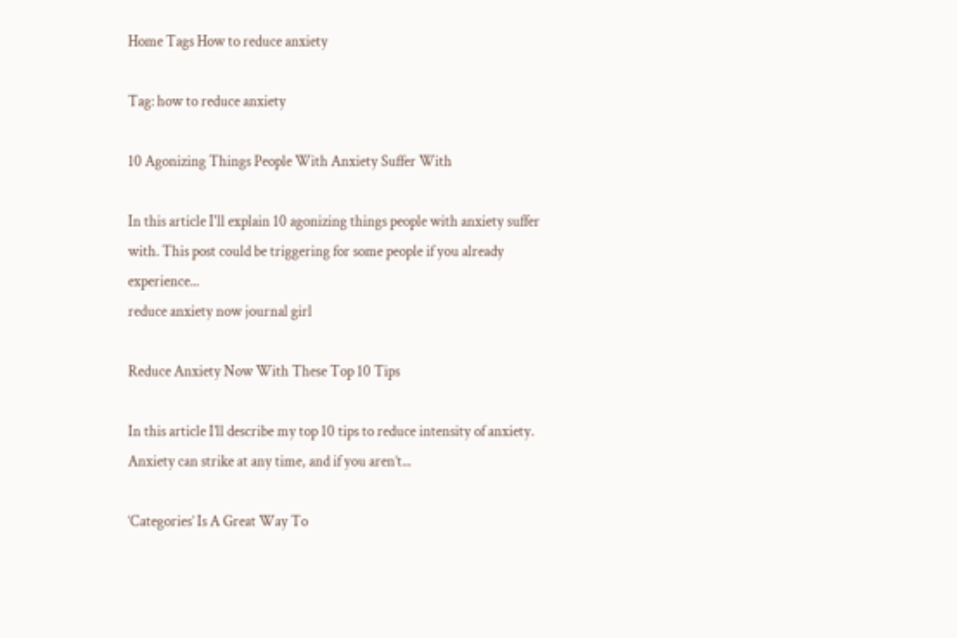Home Tags How to reduce anxiety

Tag: how to reduce anxiety

10 Agonizing Things People With Anxiety Suffer With

In this article I'll explain 10 agonizing things people with anxiety suffer with. This post could be triggering for some people if you already experience...
reduce anxiety now journal girl

Reduce Anxiety Now With These Top 10 Tips

In this article I’ll describe my top 10 tips to reduce intensity of anxiety. Anxiety can strike at any time, and if you aren’t...

‘Categories’ Is A Great Way To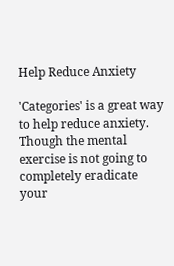Help Reduce Anxiety

'Categories' is a great way to help reduce anxiety. Though the mental exercise is not going to completely eradicate your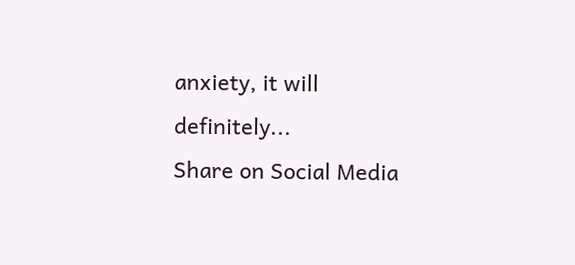anxiety, it will definitely...
Share on Social Media